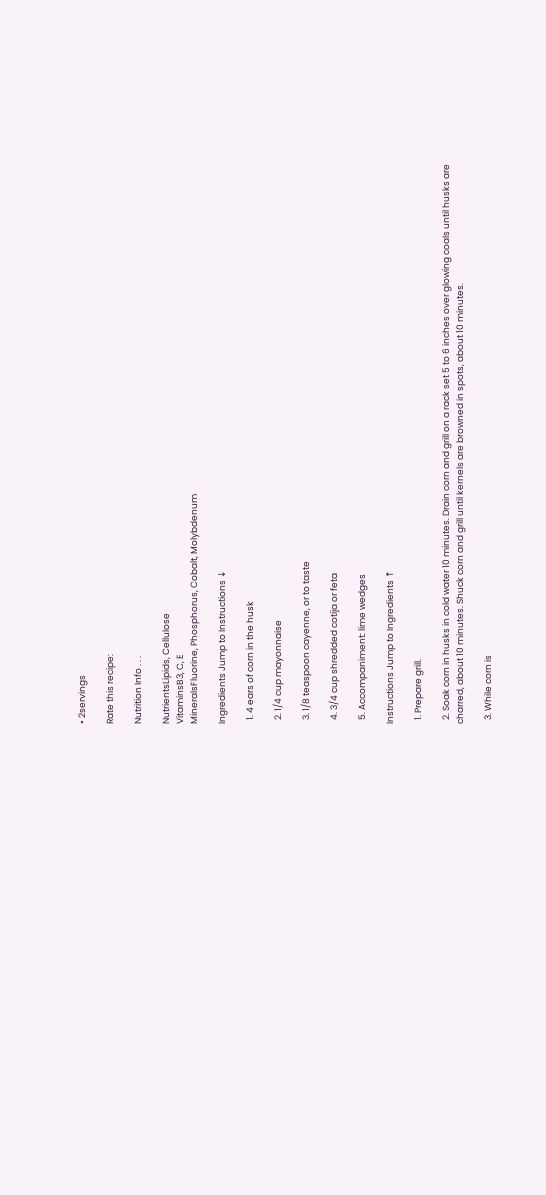• 2servings

Rate this recipe:

Nutrition Info . . .

NutrientsLipids, Cellulose
VitaminsB3, C, E
MineralsFluorine, Phosphorus, Cobalt, Molybdenum

Ingredients Jump to Instructions ↓

  1. 4 ears of corn in the husk

  2. 1/4 cup mayonnaise

  3. 1/8 teaspoon cayenne, or to taste

  4. 3/4 cup shredded cotija or feta

  5. Accompaniment: lime wedges

Instructions Jump to Ingredients ↑

  1. Prepare grill.

  2. Soak corn in husks in cold water 10 minutes. Drain corn and grill on a rack set 5 to 6 inches over glowing coals until husks are charred, about 10 minutes. Shuck corn and grill until kernels are browned in spots, about 10 minutes.

  3. While corn is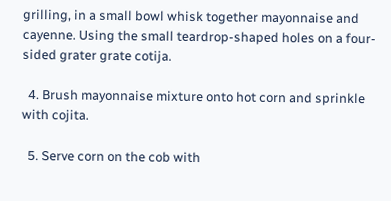grilling, in a small bowl whisk together mayonnaise and cayenne. Using the small teardrop-shaped holes on a four-sided grater grate cotija.

  4. Brush mayonnaise mixture onto hot corn and sprinkle with cojita.

  5. Serve corn on the cob with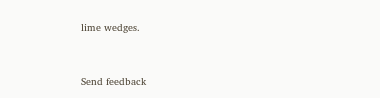lime wedges.


Send feedback